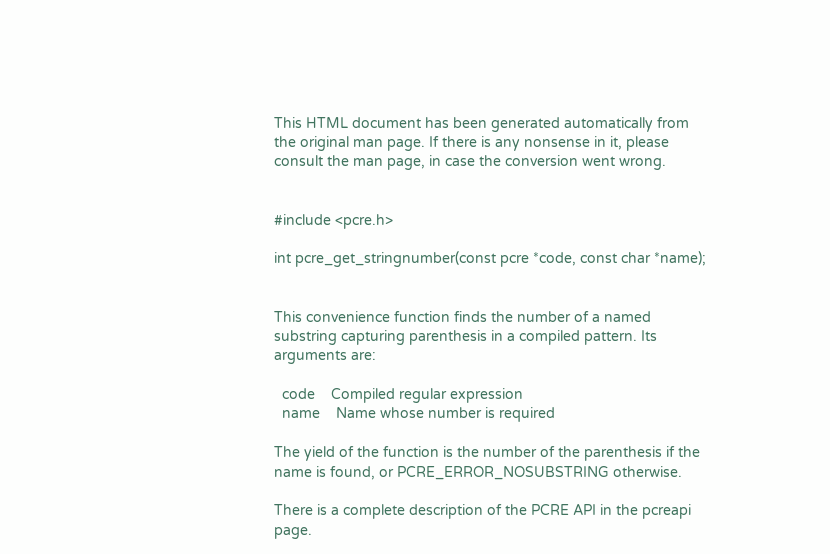This HTML document has been generated automatically from the original man page. If there is any nonsense in it, please consult the man page, in case the conversion went wrong.


#include <pcre.h>

int pcre_get_stringnumber(const pcre *code, const char *name);


This convenience function finds the number of a named substring capturing parenthesis in a compiled pattern. Its arguments are:

  code    Compiled regular expression
  name    Name whose number is required

The yield of the function is the number of the parenthesis if the name is found, or PCRE_ERROR_NOSUBSTRING otherwise.

There is a complete description of the PCRE API in the pcreapi page.